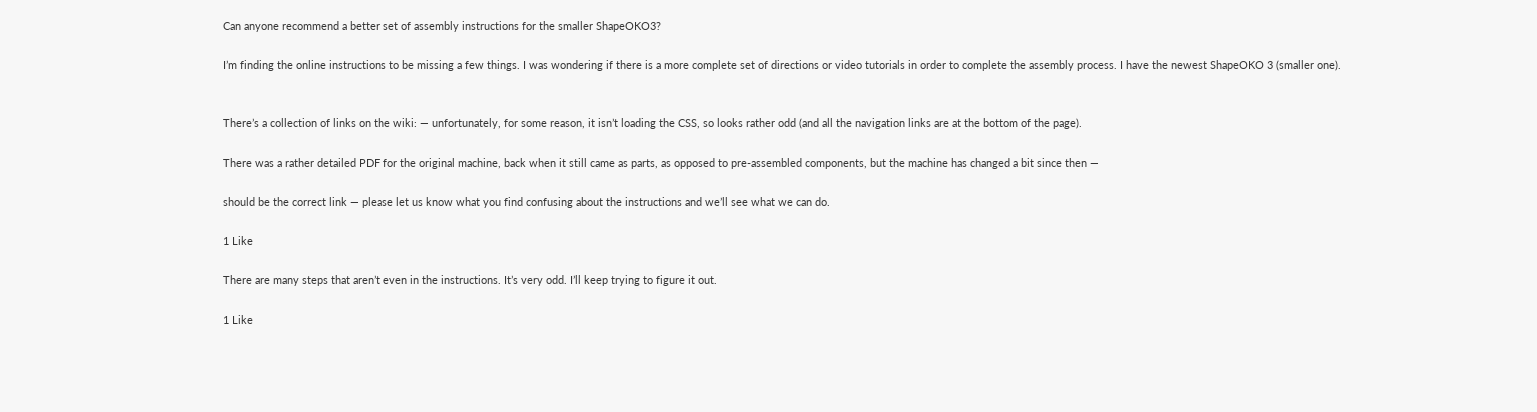Can anyone recommend a better set of assembly instructions for the smaller ShapeOKO3?

I’m finding the online instructions to be missing a few things. I was wondering if there is a more complete set of directions or video tutorials in order to complete the assembly process. I have the newest ShapeOKO 3 (smaller one).


There’s a collection of links on the wiki: — unfortunately, for some reason, it isn’t loading the CSS, so looks rather odd (and all the navigation links are at the bottom of the page).

There was a rather detailed PDF for the original machine, back when it still came as parts, as opposed to pre-assembled components, but the machine has changed a bit since then —

should be the correct link — please let us know what you find confusing about the instructions and we’ll see what we can do.

1 Like

There are many steps that aren’t even in the instructions. It’s very odd. I’ll keep trying to figure it out.

1 Like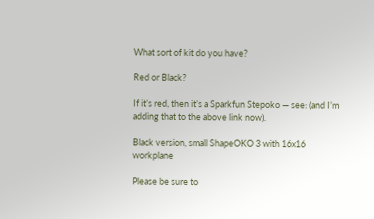What sort of kit do you have?

Red or Black?

If it’s red, then it’s a Sparkfun Stepoko — see: (and I’m adding that to the above link now).

Black version, small ShapeOKO 3 with 16x16 workplane

Please be sure to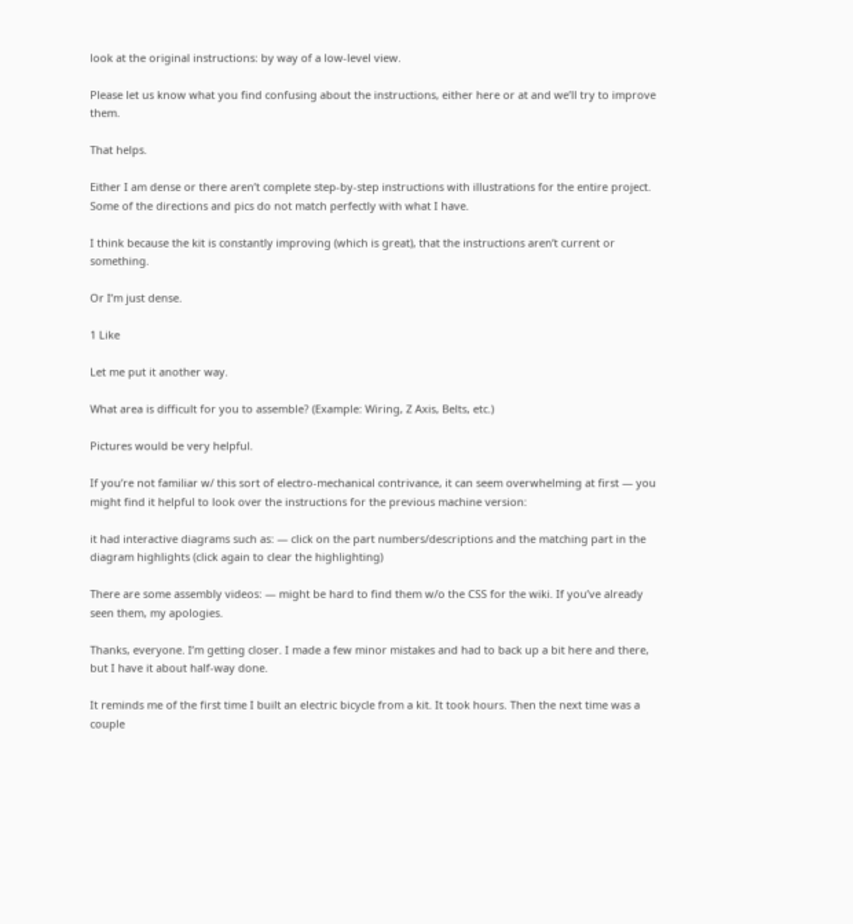look at the original instructions: by way of a low-level view.

Please let us know what you find confusing about the instructions, either here or at and we’ll try to improve them.

That helps.

Either I am dense or there aren’t complete step-by-step instructions with illustrations for the entire project. Some of the directions and pics do not match perfectly with what I have.

I think because the kit is constantly improving (which is great), that the instructions aren’t current or something.

Or I’m just dense.

1 Like

Let me put it another way.

What area is difficult for you to assemble? (Example: Wiring, Z Axis, Belts, etc.)

Pictures would be very helpful.

If you’re not familiar w/ this sort of electro-mechanical contrivance, it can seem overwhelming at first — you might find it helpful to look over the instructions for the previous machine version:

it had interactive diagrams such as: — click on the part numbers/descriptions and the matching part in the diagram highlights (click again to clear the highlighting)

There are some assembly videos: — might be hard to find them w/o the CSS for the wiki. If you’ve already seen them, my apologies.

Thanks, everyone. I’m getting closer. I made a few minor mistakes and had to back up a bit here and there, but I have it about half-way done.

It reminds me of the first time I built an electric bicycle from a kit. It took hours. Then the next time was a couple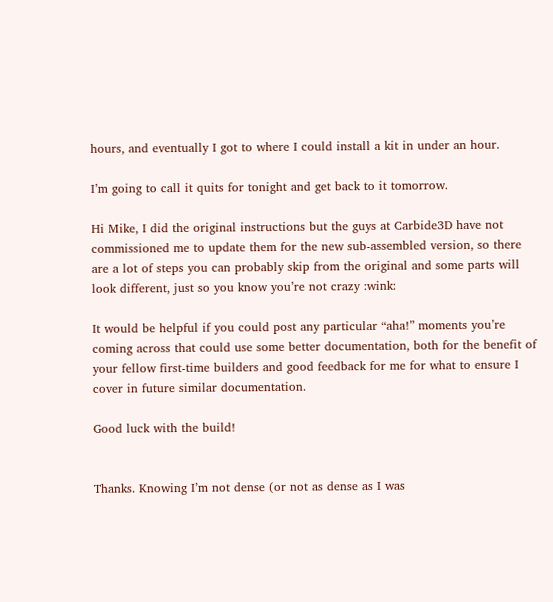hours, and eventually I got to where I could install a kit in under an hour.

I’m going to call it quits for tonight and get back to it tomorrow.

Hi Mike, I did the original instructions but the guys at Carbide3D have not commissioned me to update them for the new sub-assembled version, so there are a lot of steps you can probably skip from the original and some parts will look different, just so you know you’re not crazy :wink:

It would be helpful if you could post any particular “aha!” moments you’re coming across that could use some better documentation, both for the benefit of your fellow first-time builders and good feedback for me for what to ensure I cover in future similar documentation.

Good luck with the build!


Thanks. Knowing I’m not dense (or not as dense as I was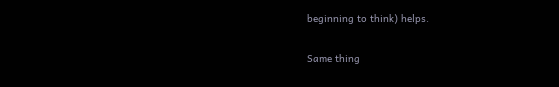beginning to think) helps.

Same thing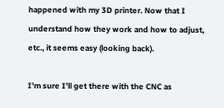happened with my 3D printer. Now that I understand how they work and how to adjust, etc., it seems easy (looking back).

I’m sure I’ll get there with the CNC as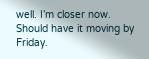well. I’m closer now. Should have it moving by Friday.